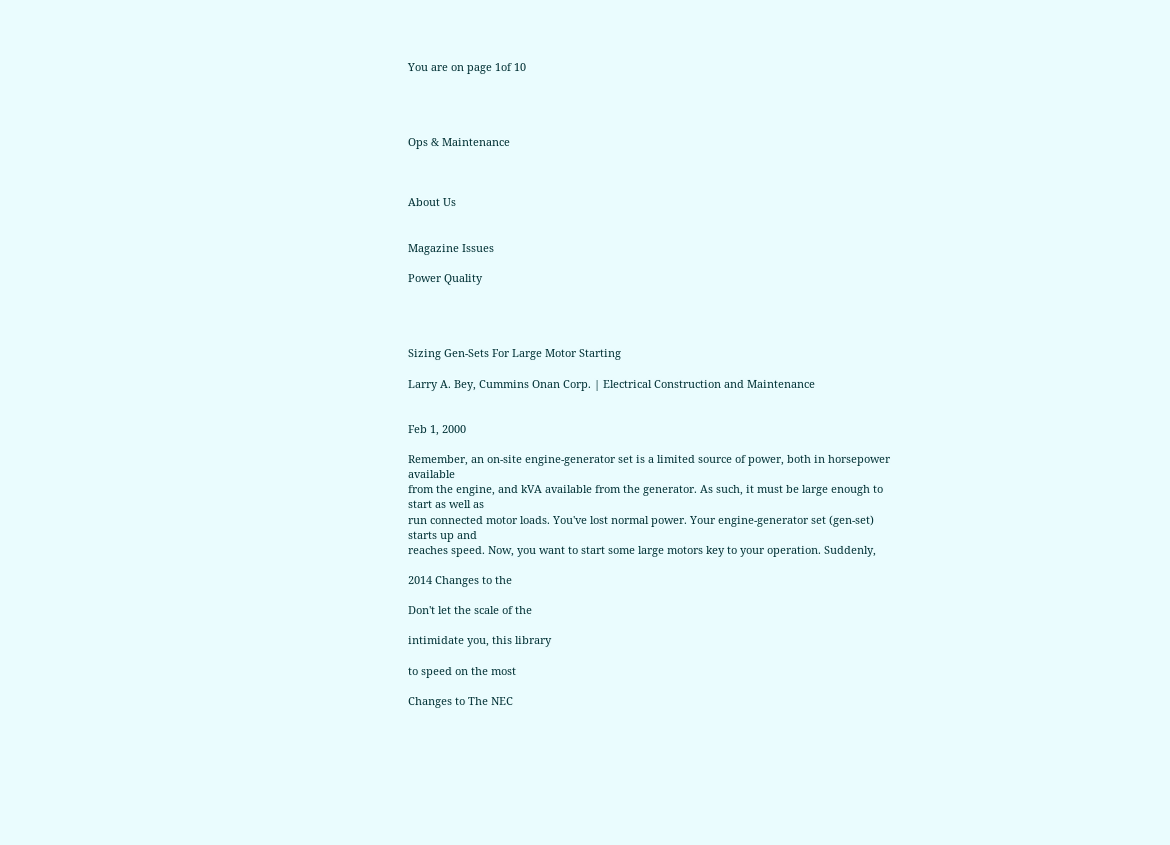You are on page 1of 10




Ops & Maintenance



About Us


Magazine Issues

Power Quality




Sizing Gen-Sets For Large Motor Starting

Larry A. Bey, Cummins Onan Corp. | Electrical Construction and Maintenance


Feb 1, 2000

Remember, an on-site engine-generator set is a limited source of power, both in horsepower available
from the engine, and kVA available from the generator. As such, it must be large enough to start as well as
run connected motor loads. You've lost normal power. Your engine-generator set (gen-set) starts up and
reaches speed. Now, you want to start some large motors key to your operation. Suddenly,

2014 Changes to the

Don't let the scale of the

intimidate you, this library

to speed on the most

Changes to The NEC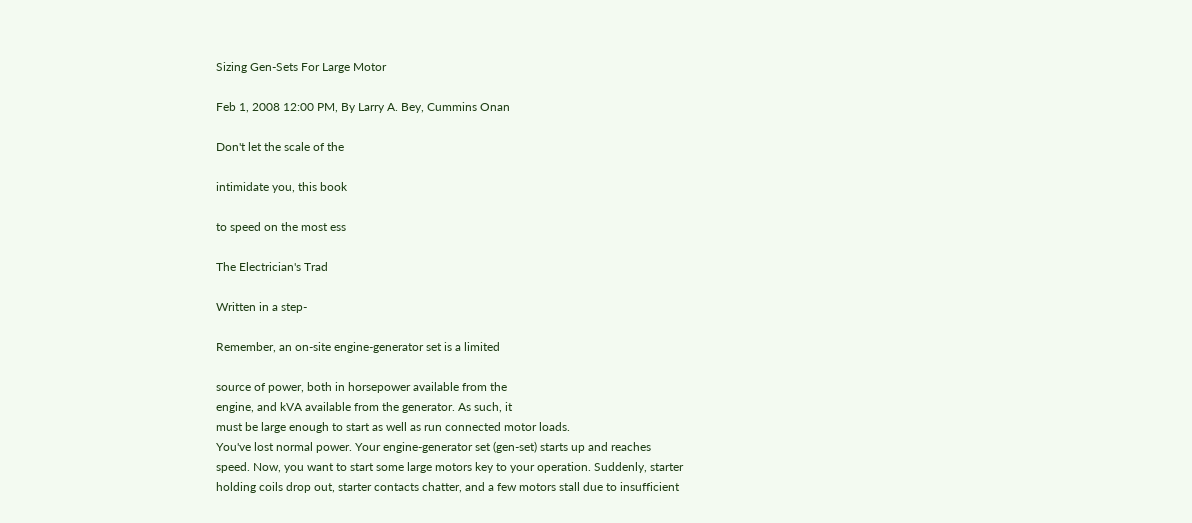Sizing Gen-Sets For Large Motor

Feb 1, 2008 12:00 PM, By Larry A. Bey, Cummins Onan

Don't let the scale of the

intimidate you, this book

to speed on the most ess

The Electrician's Trad

Written in a step-

Remember, an on-site engine-generator set is a limited

source of power, both in horsepower available from the
engine, and kVA available from the generator. As such, it
must be large enough to start as well as run connected motor loads.
You've lost normal power. Your engine-generator set (gen-set) starts up and reaches
speed. Now, you want to start some large motors key to your operation. Suddenly, starter
holding coils drop out, starter contacts chatter, and a few motors stall due to insufficient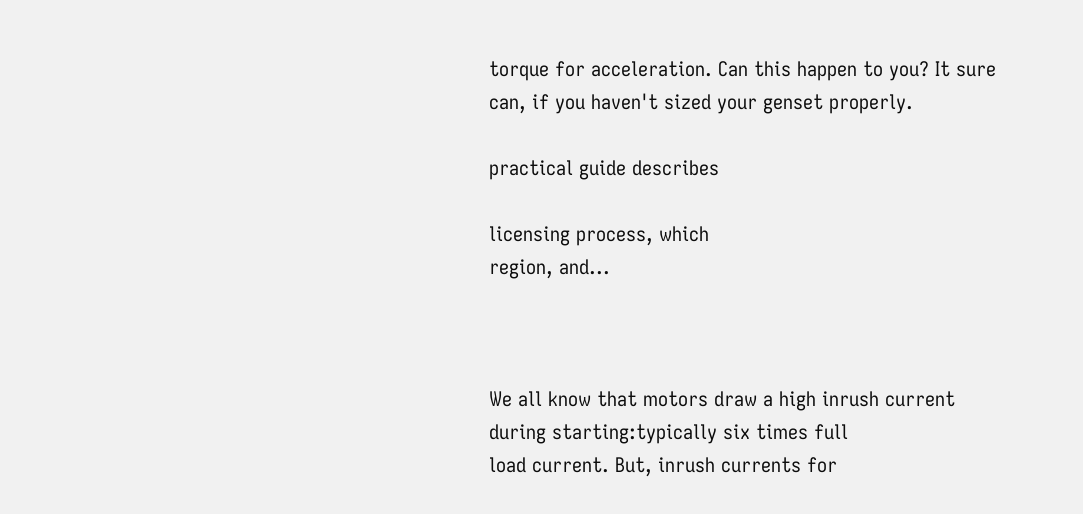torque for acceleration. Can this happen to you? It sure can, if you haven't sized your genset properly.

practical guide describes

licensing process, which
region, and...



We all know that motors draw a high inrush current during starting:typically six times full
load current. But, inrush currents for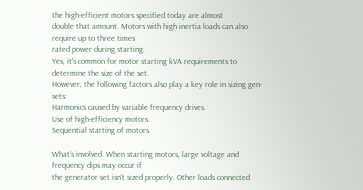the high-efficient motors specified today are almost
double that amount. Motors with high inertia loads can also require up to three times
rated power during starting.
Yes, it's common for motor starting kVA requirements to determine the size of the set.
However, the following factors also play a key role in sizing gen-sets:
Harmonics caused by variable frequency drives.
Use of high-efficiency motors.
Sequential starting of motors.

What's involved. When starting motors, large voltage and frequency dips may occur if
the generator set isn't sized properly. Other loads connected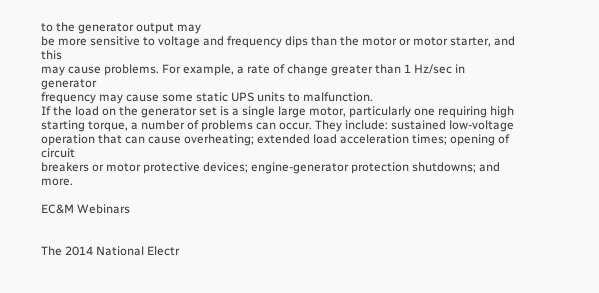to the generator output may
be more sensitive to voltage and frequency dips than the motor or motor starter, and this
may cause problems. For example, a rate of change greater than 1 Hz/sec in generator
frequency may cause some static UPS units to malfunction.
If the load on the generator set is a single large motor, particularly one requiring high
starting torque, a number of problems can occur. They include: sustained low-voltage
operation that can cause overheating; extended load acceleration times; opening of circuit
breakers or motor protective devices; engine-generator protection shutdowns; and more.

EC&M Webinars


The 2014 National Electr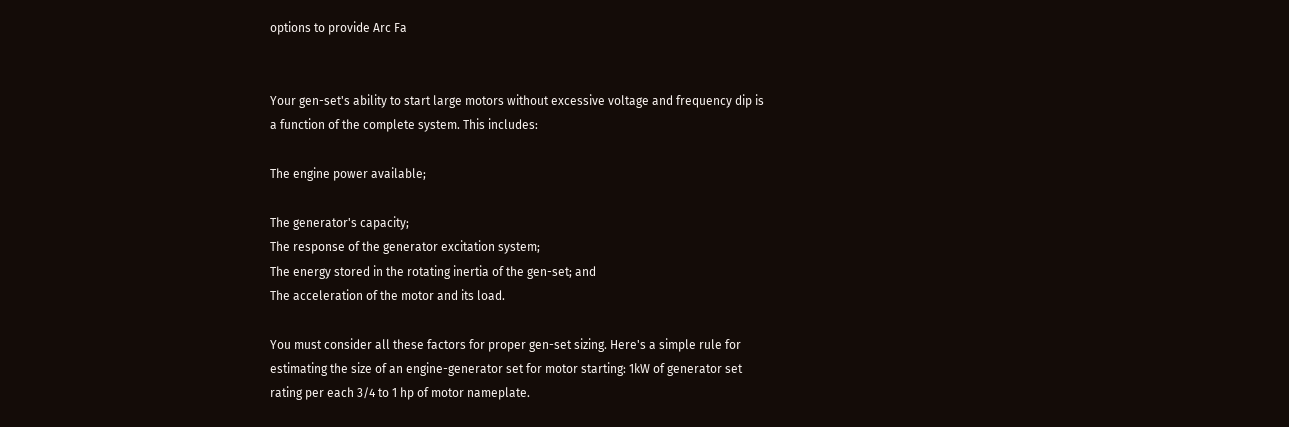options to provide Arc Fa


Your gen-set's ability to start large motors without excessive voltage and frequency dip is
a function of the complete system. This includes:

The engine power available;

The generator's capacity;
The response of the generator excitation system;
The energy stored in the rotating inertia of the gen-set; and
The acceleration of the motor and its load.

You must consider all these factors for proper gen-set sizing. Here's a simple rule for
estimating the size of an engine-generator set for motor starting: 1kW of generator set
rating per each 3/4 to 1 hp of motor nameplate.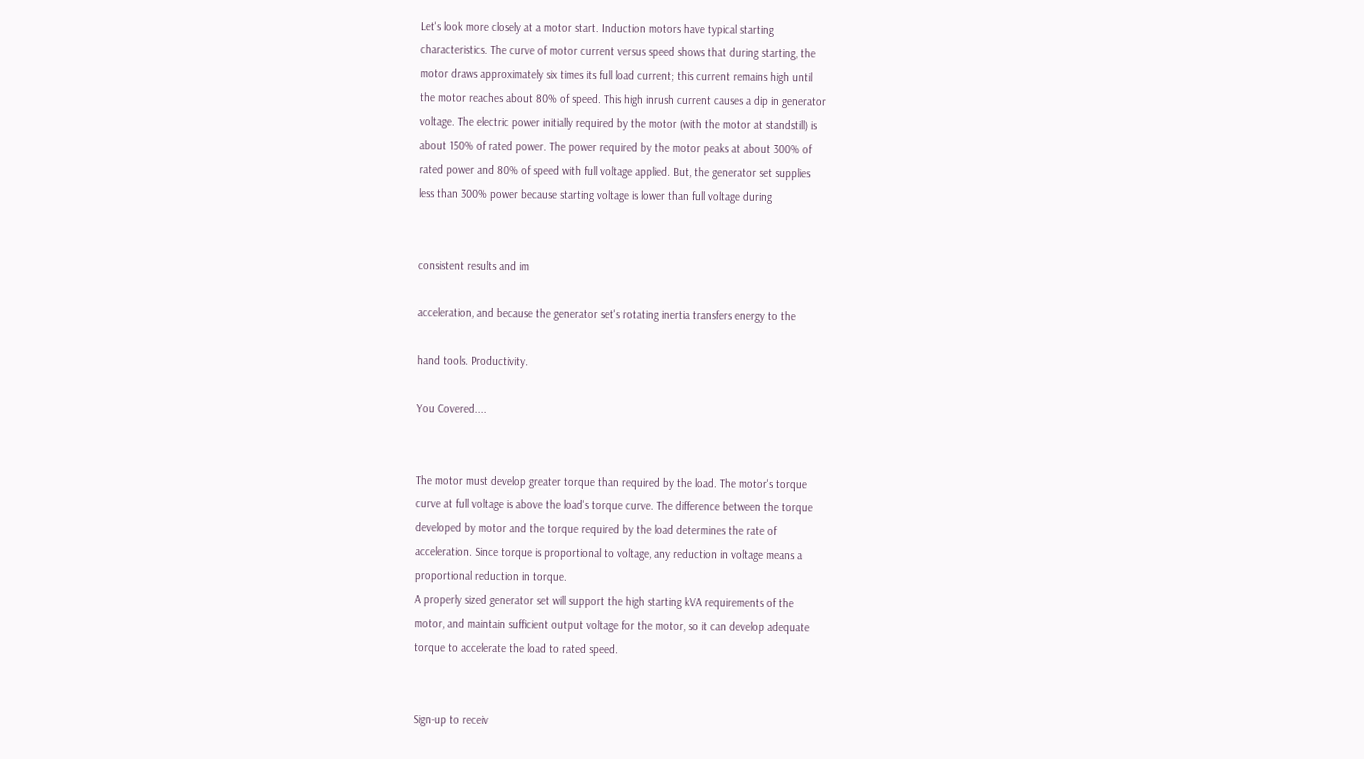Let's look more closely at a motor start. Induction motors have typical starting
characteristics. The curve of motor current versus speed shows that during starting, the
motor draws approximately six times its full load current; this current remains high until
the motor reaches about 80% of speed. This high inrush current causes a dip in generator
voltage. The electric power initially required by the motor (with the motor at standstill) is
about 150% of rated power. The power required by the motor peaks at about 300% of
rated power and 80% of speed with full voltage applied. But, the generator set supplies
less than 300% power because starting voltage is lower than full voltage during


consistent results and im

acceleration, and because the generator set's rotating inertia transfers energy to the

hand tools. Productivity.

You Covered....


The motor must develop greater torque than required by the load. The motor's torque
curve at full voltage is above the load's torque curve. The difference between the torque
developed by motor and the torque required by the load determines the rate of
acceleration. Since torque is proportional to voltage, any reduction in voltage means a
proportional reduction in torque.
A properly sized generator set will support the high starting kVA requirements of the
motor, and maintain sufficient output voltage for the motor, so it can develop adequate
torque to accelerate the load to rated speed.


Sign-up to receiv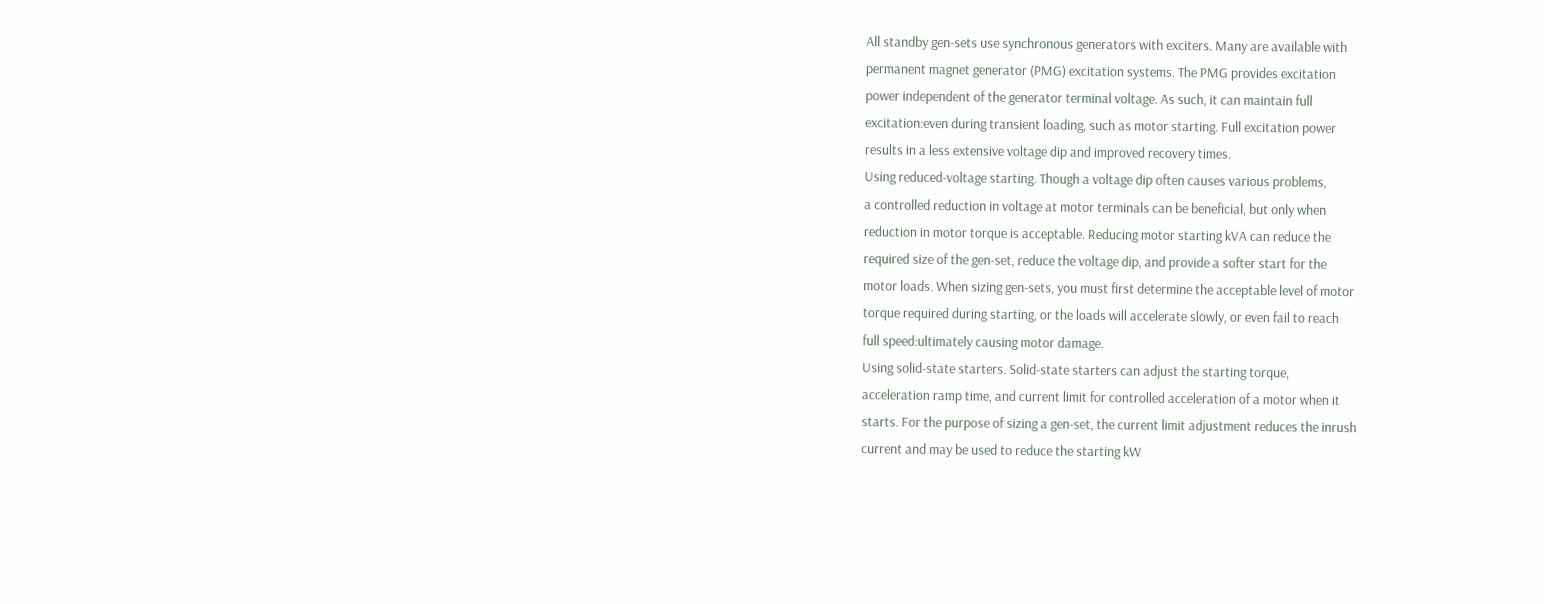All standby gen-sets use synchronous generators with exciters. Many are available with
permanent magnet generator (PMG) excitation systems. The PMG provides excitation
power independent of the generator terminal voltage. As such, it can maintain full
excitation:even during transient loading, such as motor starting. Full excitation power
results in a less extensive voltage dip and improved recovery times.
Using reduced-voltage starting. Though a voltage dip often causes various problems,
a controlled reduction in voltage at motor terminals can be beneficial, but only when
reduction in motor torque is acceptable. Reducing motor starting kVA can reduce the
required size of the gen-set, reduce the voltage dip, and provide a softer start for the
motor loads. When sizing gen-sets, you must first determine the acceptable level of motor
torque required during starting, or the loads will accelerate slowly, or even fail to reach
full speed:ultimately causing motor damage.
Using solid-state starters. Solid-state starters can adjust the starting torque,
acceleration ramp time, and current limit for controlled acceleration of a motor when it
starts. For the purpose of sizing a gen-set, the current limit adjustment reduces the inrush
current and may be used to reduce the starting kW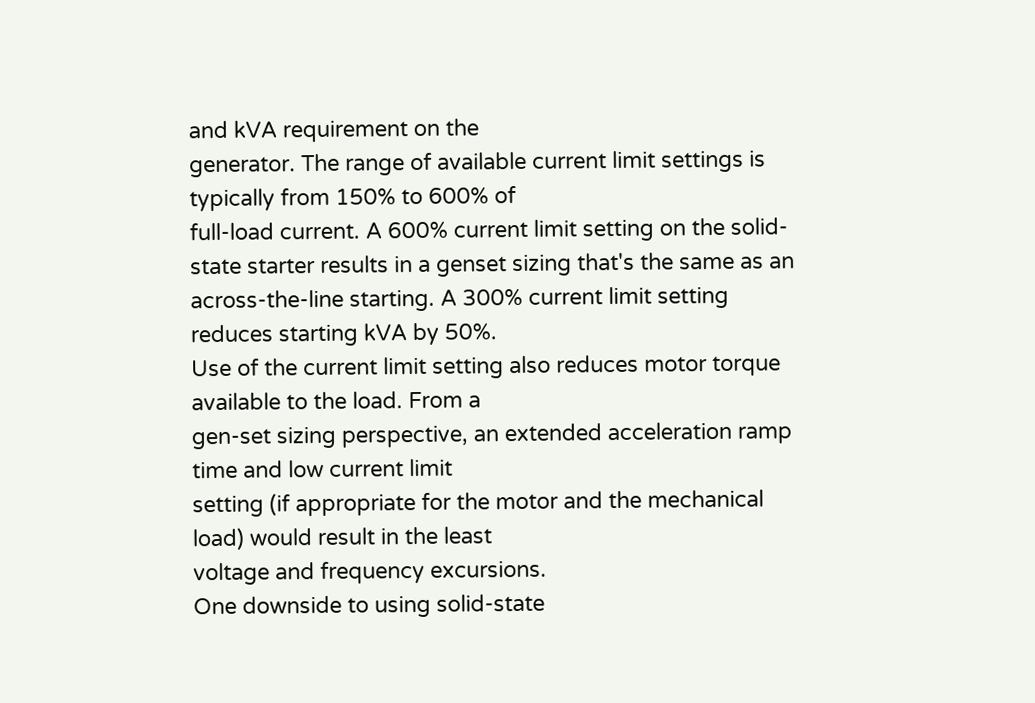and kVA requirement on the
generator. The range of available current limit settings is typically from 150% to 600% of
full-load current. A 600% current limit setting on the solid-state starter results in a genset sizing that's the same as an across-the-line starting. A 300% current limit setting
reduces starting kVA by 50%.
Use of the current limit setting also reduces motor torque available to the load. From a
gen-set sizing perspective, an extended acceleration ramp time and low current limit
setting (if appropriate for the motor and the mechanical load) would result in the least
voltage and frequency excursions.
One downside to using solid-state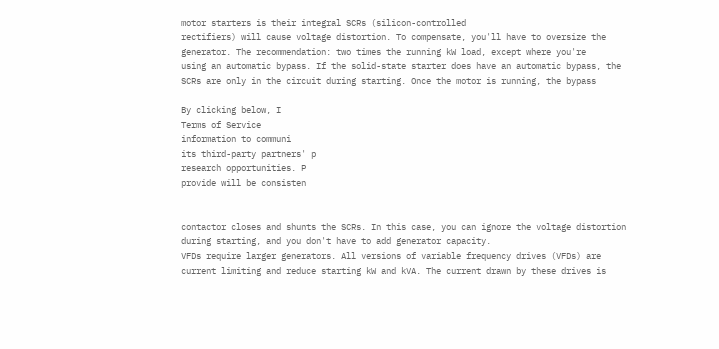motor starters is their integral SCRs (silicon-controlled
rectifiers) will cause voltage distortion. To compensate, you'll have to oversize the
generator. The recommendation: two times the running kW load, except where you're
using an automatic bypass. If the solid-state starter does have an automatic bypass, the
SCRs are only in the circuit during starting. Once the motor is running, the bypass

By clicking below, I
Terms of Service
information to communi
its third-party partners' p
research opportunities. P
provide will be consisten


contactor closes and shunts the SCRs. In this case, you can ignore the voltage distortion
during starting, and you don't have to add generator capacity.
VFDs require larger generators. All versions of variable frequency drives (VFDs) are
current limiting and reduce starting kW and kVA. The current drawn by these drives is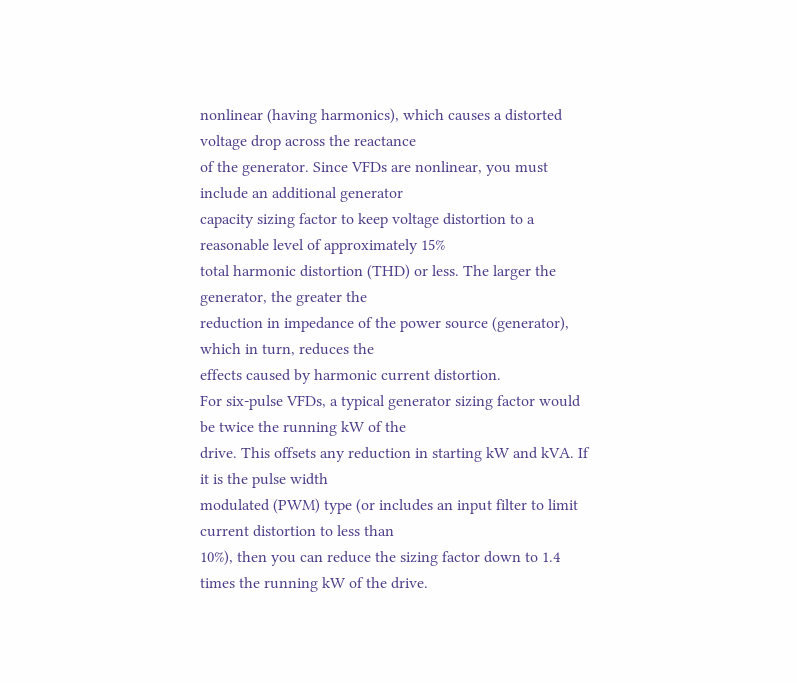nonlinear (having harmonics), which causes a distorted voltage drop across the reactance
of the generator. Since VFDs are nonlinear, you must include an additional generator
capacity sizing factor to keep voltage distortion to a reasonable level of approximately 15%
total harmonic distortion (THD) or less. The larger the generator, the greater the
reduction in impedance of the power source (generator), which in turn, reduces the
effects caused by harmonic current distortion.
For six-pulse VFDs, a typical generator sizing factor would be twice the running kW of the
drive. This offsets any reduction in starting kW and kVA. If it is the pulse width
modulated (PWM) type (or includes an input filter to limit current distortion to less than
10%), then you can reduce the sizing factor down to 1.4 times the running kW of the drive.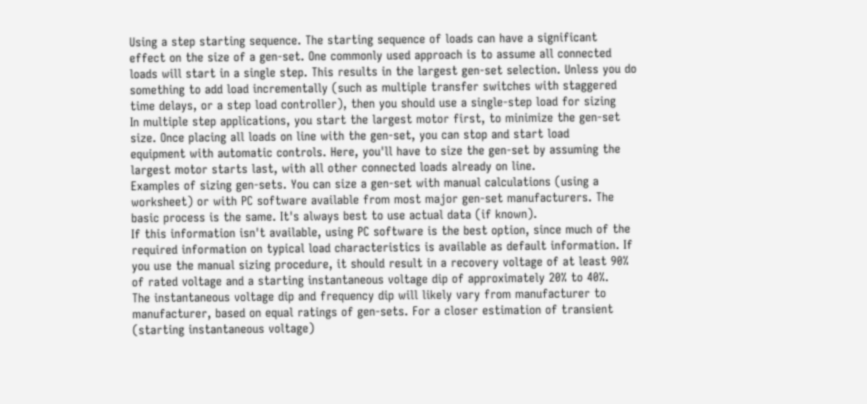Using a step starting sequence. The starting sequence of loads can have a significant
effect on the size of a gen-set. One commonly used approach is to assume all connected
loads will start in a single step. This results in the largest gen-set selection. Unless you do
something to add load incrementally (such as multiple transfer switches with staggered
time delays, or a step load controller), then you should use a single-step load for sizing
In multiple step applications, you start the largest motor first, to minimize the gen-set
size. Once placing all loads on line with the gen-set, you can stop and start load
equipment with automatic controls. Here, you'll have to size the gen-set by assuming the
largest motor starts last, with all other connected loads already on line.
Examples of sizing gen-sets. You can size a gen-set with manual calculations (using a
worksheet) or with PC software available from most major gen-set manufacturers. The
basic process is the same. It's always best to use actual data (if known).
If this information isn't available, using PC software is the best option, since much of the
required information on typical load characteristics is available as default information. If
you use the manual sizing procedure, it should result in a recovery voltage of at least 90%
of rated voltage and a starting instantaneous voltage dip of approximately 20% to 40%.
The instantaneous voltage dip and frequency dip will likely vary from manufacturer to
manufacturer, based on equal ratings of gen-sets. For a closer estimation of transient
(starting instantaneous voltage)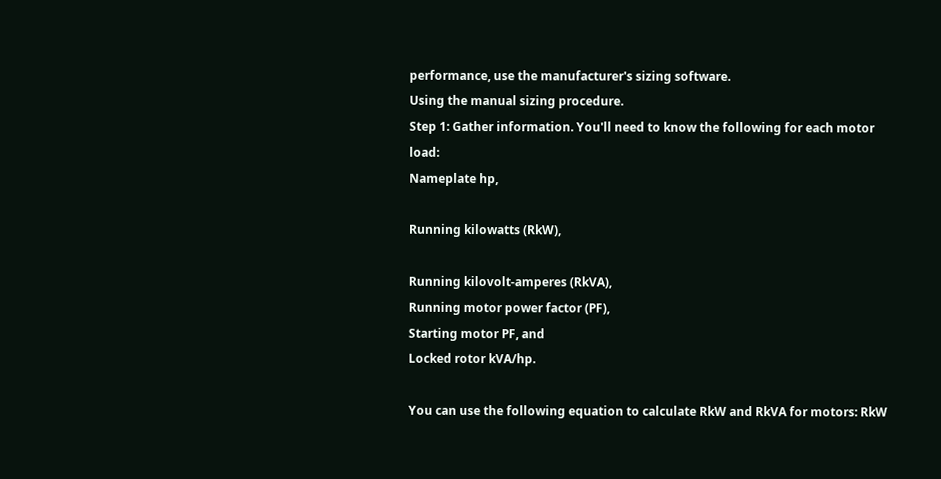performance, use the manufacturer's sizing software.
Using the manual sizing procedure.
Step 1: Gather information. You'll need to know the following for each motor load:
Nameplate hp,

Running kilowatts (RkW),

Running kilovolt-amperes (RkVA),
Running motor power factor (PF),
Starting motor PF, and
Locked rotor kVA/hp.

You can use the following equation to calculate RkW and RkVA for motors: RkW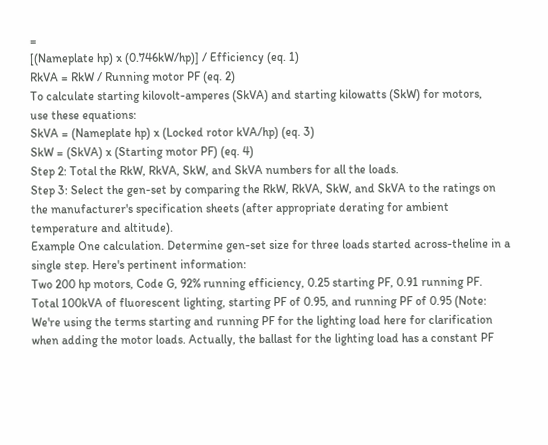=
[(Nameplate hp) x (0.746kW/hp)] / Efficiency (eq. 1)
RkVA = RkW / Running motor PF (eq. 2)
To calculate starting kilovolt-amperes (SkVA) and starting kilowatts (SkW) for motors,
use these equations:
SkVA = (Nameplate hp) x (Locked rotor kVA/hp) (eq. 3)
SkW = (SkVA) x (Starting motor PF) (eq. 4)
Step 2: Total the RkW, RkVA, SkW, and SkVA numbers for all the loads.
Step 3: Select the gen-set by comparing the RkW, RkVA, SkW, and SkVA to the ratings on
the manufacturer's specification sheets (after appropriate derating for ambient
temperature and altitude).
Example One calculation. Determine gen-set size for three loads started across-theline in a single step. Here's pertinent information:
Two 200 hp motors, Code G, 92% running efficiency, 0.25 starting PF, 0.91 running PF.
Total 100kVA of fluorescent lighting, starting PF of 0.95, and running PF of 0.95 (Note:
We're using the terms starting and running PF for the lighting load here for clarification
when adding the motor loads. Actually, the ballast for the lighting load has a constant PF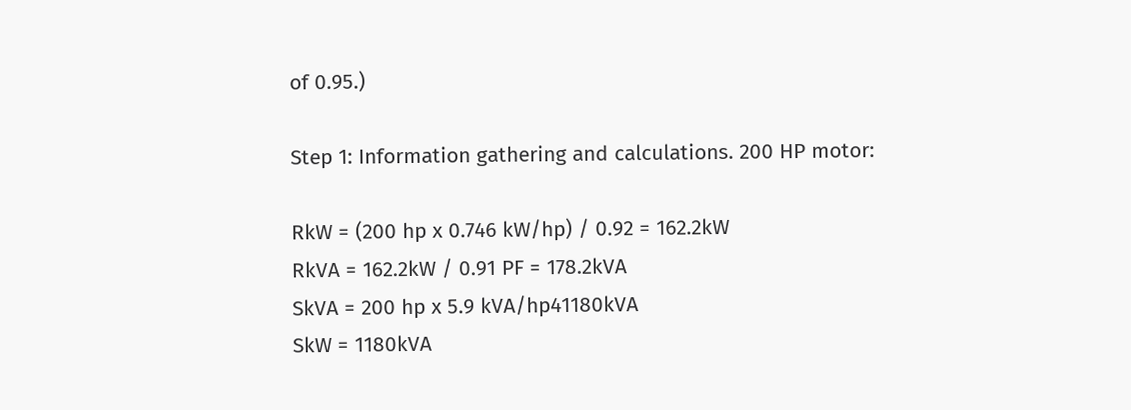of 0.95.)

Step 1: Information gathering and calculations. 200 HP motor:

RkW = (200 hp x 0.746 kW/hp) / 0.92 = 162.2kW
RkVA = 162.2kW / 0.91 PF = 178.2kVA
SkVA = 200 hp x 5.9 kVA/hp41180kVA
SkW = 1180kVA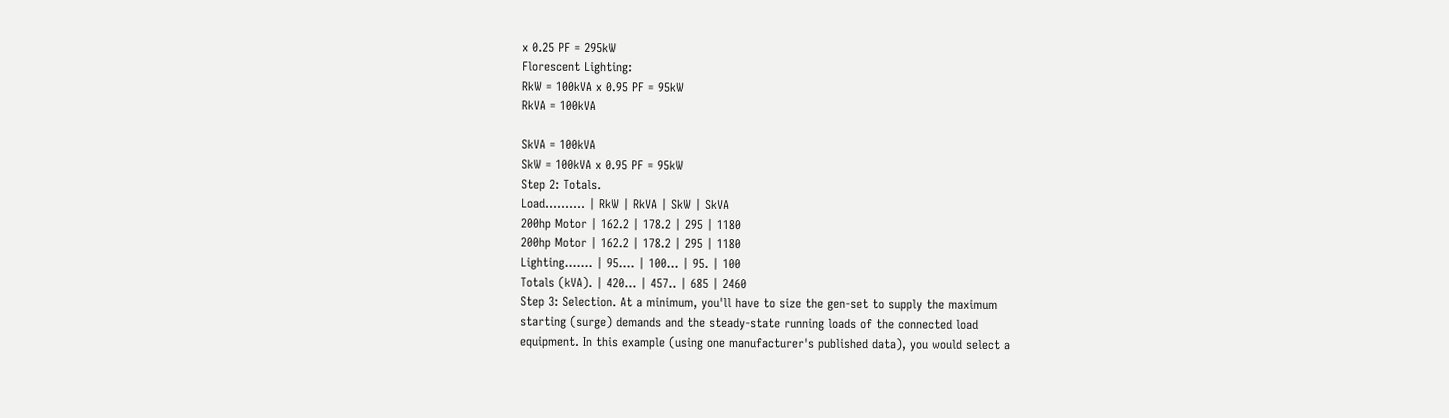x 0.25 PF = 295kW
Florescent Lighting:
RkW = 100kVA x 0.95 PF = 95kW
RkVA = 100kVA

SkVA = 100kVA
SkW = 100kVA x 0.95 PF = 95kW
Step 2: Totals.
Load.......... | RkW | RkVA | SkW | SkVA
200hp Motor | 162.2 | 178.2 | 295 | 1180
200hp Motor | 162.2 | 178.2 | 295 | 1180
Lighting....... | 95.... | 100... | 95. | 100
Totals (kVA). | 420... | 457.. | 685 | 2460
Step 3: Selection. At a minimum, you'll have to size the gen-set to supply the maximum
starting (surge) demands and the steady-state running loads of the connected load
equipment. In this example (using one manufacturer's published data), you would select a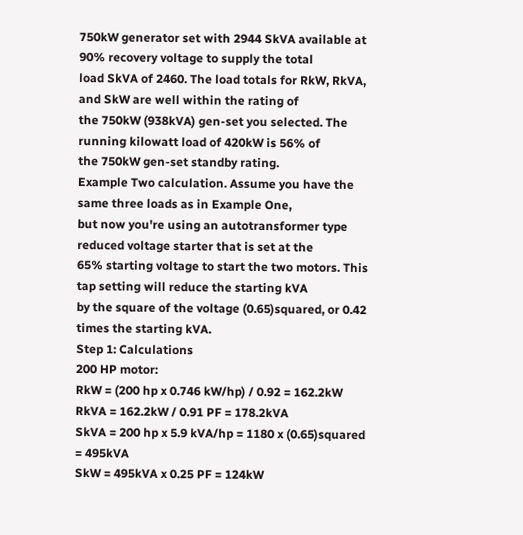750kW generator set with 2944 SkVA available at 90% recovery voltage to supply the total
load SkVA of 2460. The load totals for RkW, RkVA, and SkW are well within the rating of
the 750kW (938kVA) gen-set you selected. The running kilowatt load of 420kW is 56% of
the 750kW gen-set standby rating.
Example Two calculation. Assume you have the same three loads as in Example One,
but now you're using an autotransformer type reduced voltage starter that is set at the
65% starting voltage to start the two motors. This tap setting will reduce the starting kVA
by the square of the voltage (0.65)squared, or 0.42 times the starting kVA.
Step 1: Calculations
200 HP motor:
RkW = (200 hp x 0.746 kW/hp) / 0.92 = 162.2kW
RkVA = 162.2kW / 0.91 PF = 178.2kVA
SkVA = 200 hp x 5.9 kVA/hp = 1180 x (0.65)squared = 495kVA
SkW = 495kVA x 0.25 PF = 124kW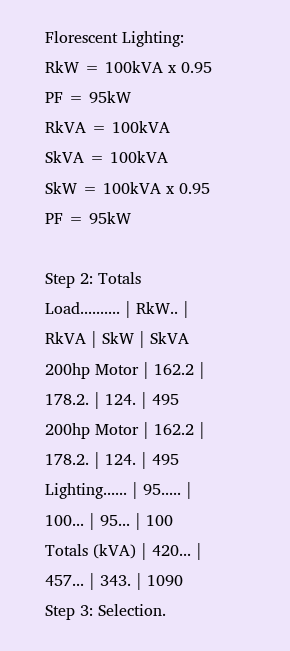Florescent Lighting:
RkW = 100kVA x 0.95 PF = 95kW
RkVA = 100kVA
SkVA = 100kVA
SkW = 100kVA x 0.95 PF = 95kW

Step 2: Totals
Load.......... | RkW.. | RkVA | SkW | SkVA
200hp Motor | 162.2 | 178.2. | 124. | 495
200hp Motor | 162.2 | 178.2. | 124. | 495
Lighting...... | 95..... | 100... | 95... | 100
Totals (kVA) | 420... | 457... | 343. | 1090
Step 3: Selection.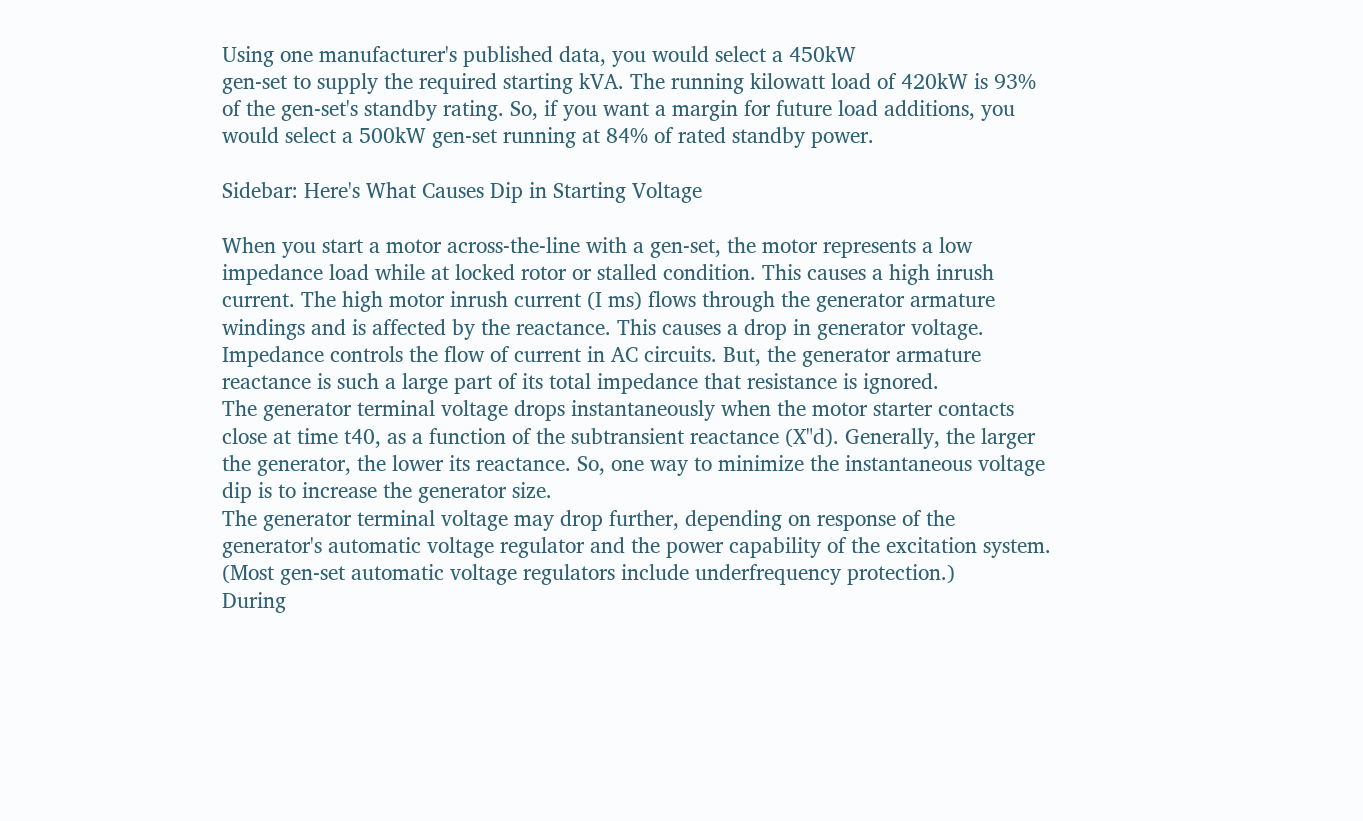Using one manufacturer's published data, you would select a 450kW
gen-set to supply the required starting kVA. The running kilowatt load of 420kW is 93%
of the gen-set's standby rating. So, if you want a margin for future load additions, you
would select a 500kW gen-set running at 84% of rated standby power.

Sidebar: Here's What Causes Dip in Starting Voltage

When you start a motor across-the-line with a gen-set, the motor represents a low
impedance load while at locked rotor or stalled condition. This causes a high inrush
current. The high motor inrush current (I ms) flows through the generator armature
windings and is affected by the reactance. This causes a drop in generator voltage.
Impedance controls the flow of current in AC circuits. But, the generator armature
reactance is such a large part of its total impedance that resistance is ignored.
The generator terminal voltage drops instantaneously when the motor starter contacts
close at time t40, as a function of the subtransient reactance (X"d). Generally, the larger
the generator, the lower its reactance. So, one way to minimize the instantaneous voltage
dip is to increase the generator size.
The generator terminal voltage may drop further, depending on response of the
generator's automatic voltage regulator and the power capability of the excitation system.
(Most gen-set automatic voltage regulators include underfrequency protection.)
During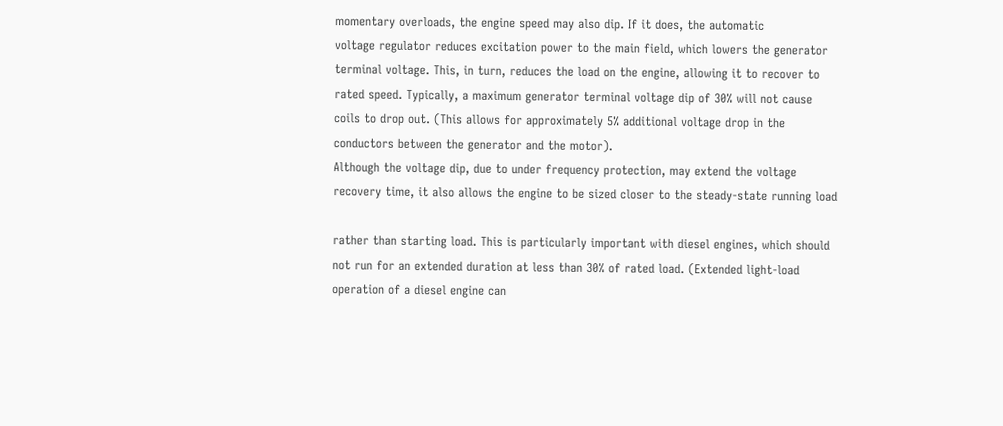momentary overloads, the engine speed may also dip. If it does, the automatic
voltage regulator reduces excitation power to the main field, which lowers the generator
terminal voltage. This, in turn, reduces the load on the engine, allowing it to recover to
rated speed. Typically, a maximum generator terminal voltage dip of 30% will not cause
coils to drop out. (This allows for approximately 5% additional voltage drop in the
conductors between the generator and the motor).
Although the voltage dip, due to under frequency protection, may extend the voltage
recovery time, it also allows the engine to be sized closer to the steady-state running load

rather than starting load. This is particularly important with diesel engines, which should
not run for an extended duration at less than 30% of rated load. (Extended light-load
operation of a diesel engine can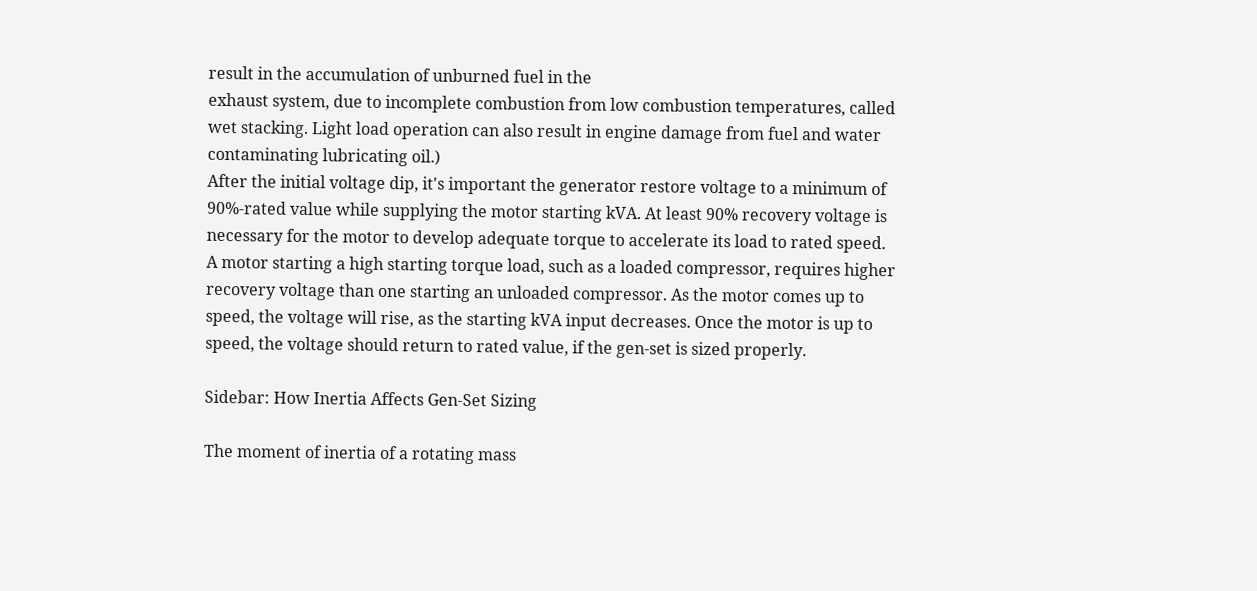result in the accumulation of unburned fuel in the
exhaust system, due to incomplete combustion from low combustion temperatures, called
wet stacking. Light load operation can also result in engine damage from fuel and water
contaminating lubricating oil.)
After the initial voltage dip, it's important the generator restore voltage to a minimum of
90%-rated value while supplying the motor starting kVA. At least 90% recovery voltage is
necessary for the motor to develop adequate torque to accelerate its load to rated speed.
A motor starting a high starting torque load, such as a loaded compressor, requires higher
recovery voltage than one starting an unloaded compressor. As the motor comes up to
speed, the voltage will rise, as the starting kVA input decreases. Once the motor is up to
speed, the voltage should return to rated value, if the gen-set is sized properly.

Sidebar: How Inertia Affects Gen-Set Sizing

The moment of inertia of a rotating mass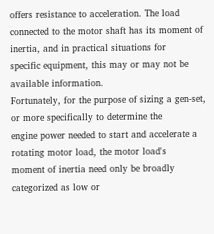offers resistance to acceleration. The load
connected to the motor shaft has its moment of inertia, and in practical situations for
specific equipment, this may or may not be available information.
Fortunately, for the purpose of sizing a gen-set, or more specifically to determine the
engine power needed to start and accelerate a rotating motor load, the motor load's
moment of inertia need only be broadly categorized as low or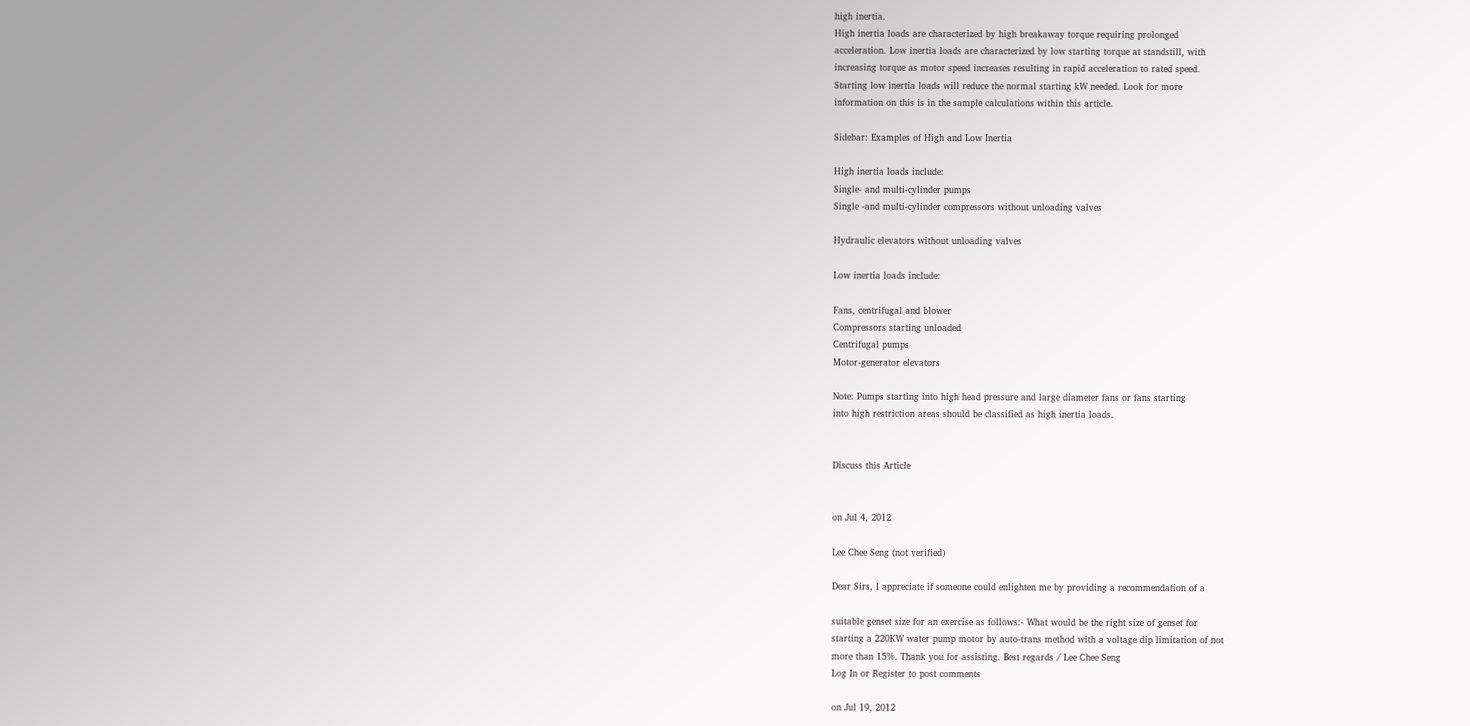high inertia.
High inertia loads are characterized by high breakaway torque requiring prolonged
acceleration. Low inertia loads are characterized by low starting torque at standstill, with
increasing torque as motor speed increases resulting in rapid acceleration to rated speed.
Starting low inertia loads will reduce the normal starting kW needed. Look for more
information on this is in the sample calculations within this article.

Sidebar: Examples of High and Low Inertia

High inertia loads include:
Single- and multi-cylinder pumps
Single -and multi-cylinder compressors without unloading valves

Hydraulic elevators without unloading valves

Low inertia loads include:

Fans, centrifugal and blower
Compressors starting unloaded
Centrifugal pumps
Motor-generator elevators

Note: Pumps starting into high head pressure and large diameter fans or fans starting
into high restriction areas should be classified as high inertia loads.


Discuss this Article


on Jul 4, 2012

Lee Chee Seng (not verified)

Dear Sirs, I appreciate if someone could enlighten me by providing a recommendation of a

suitable genset size for an exercise as follows:- What would be the right size of genset for
starting a 220KW water pump motor by auto-trans method with a voltage dip limitation of not
more than 15%. Thank you for assisting. Best regards / Lee Chee Seng
Log In or Register to post comments

on Jul 19, 2012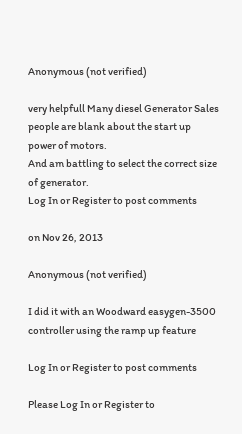Anonymous (not verified)

very helpfull Many diesel Generator Sales people are blank about the start up power of motors.
And am battling to select the correct size of generator.
Log In or Register to post comments

on Nov 26, 2013

Anonymous (not verified)

I did it with an Woodward easygen-3500 controller using the ramp up feature

Log In or Register to post comments

Please Log In or Register to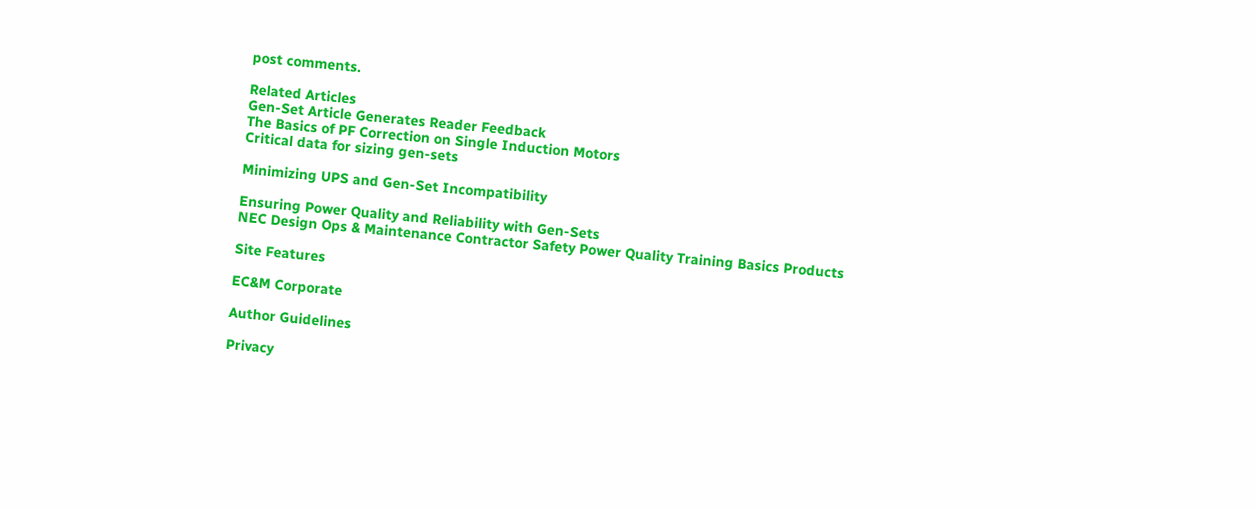post comments.

Related Articles
Gen-Set Article Generates Reader Feedback
The Basics of PF Correction on Single Induction Motors
Critical data for sizing gen-sets

Minimizing UPS and Gen-Set Incompatibility

Ensuring Power Quality and Reliability with Gen-Sets
NEC Design Ops & Maintenance Contractor Safety Power Quality Training Basics Products

Site Features

EC&M Corporate

Author Guidelines

Privacy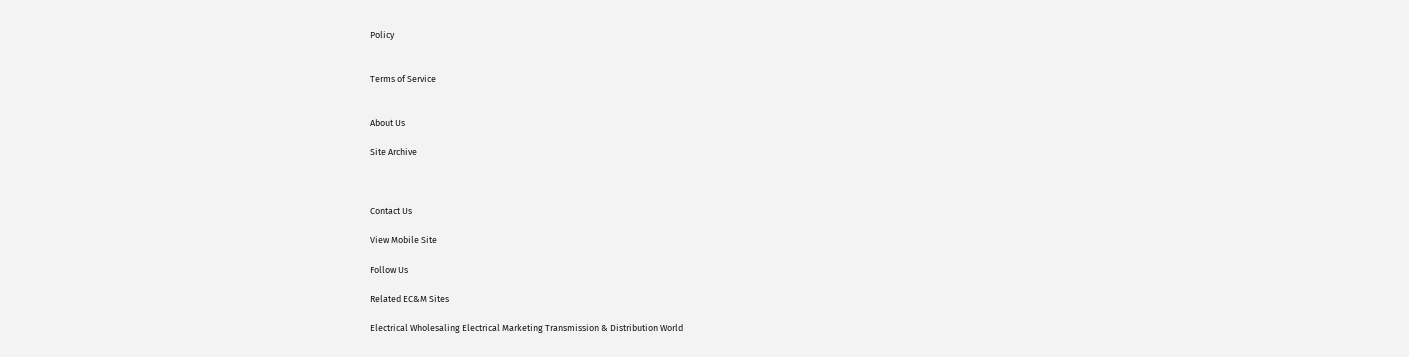Policy


Terms of Service


About Us

Site Archive



Contact Us

View Mobile Site

Follow Us

Related EC&M Sites

Electrical Wholesaling Electrical Marketing Transmission & Distribution World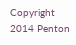Copyright 2014 Penton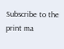Subscribe to the print ma